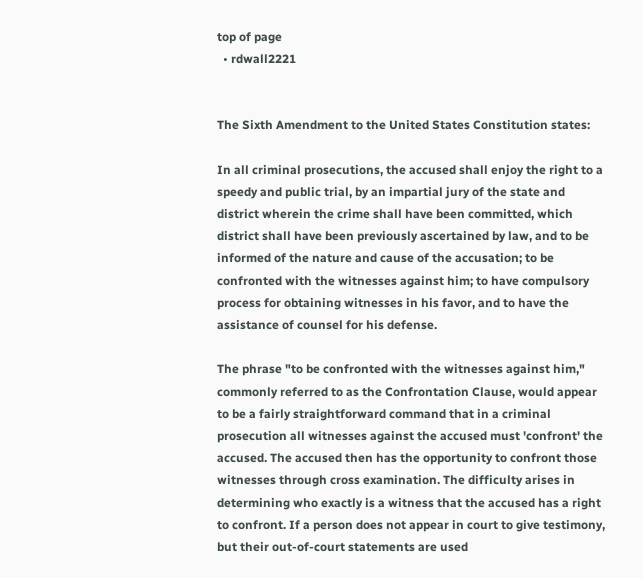top of page
  • rdwall2221


The Sixth Amendment to the United States Constitution states:

In all criminal prosecutions, the accused shall enjoy the right to a speedy and public trial, by an impartial jury of the state and district wherein the crime shall have been committed, which district shall have been previously ascertained by law, and to be informed of the nature and cause of the accusation; to be confronted with the witnesses against him; to have compulsory process for obtaining witnesses in his favor, and to have the assistance of counsel for his defense.

The phrase "to be confronted with the witnesses against him," commonly referred to as the Confrontation Clause, would appear to be a fairly straightforward command that in a criminal prosecution all witnesses against the accused must 'confront' the accused. The accused then has the opportunity to confront those witnesses through cross examination. The difficulty arises in determining who exactly is a witness that the accused has a right to confront. If a person does not appear in court to give testimony, but their out-of-court statements are used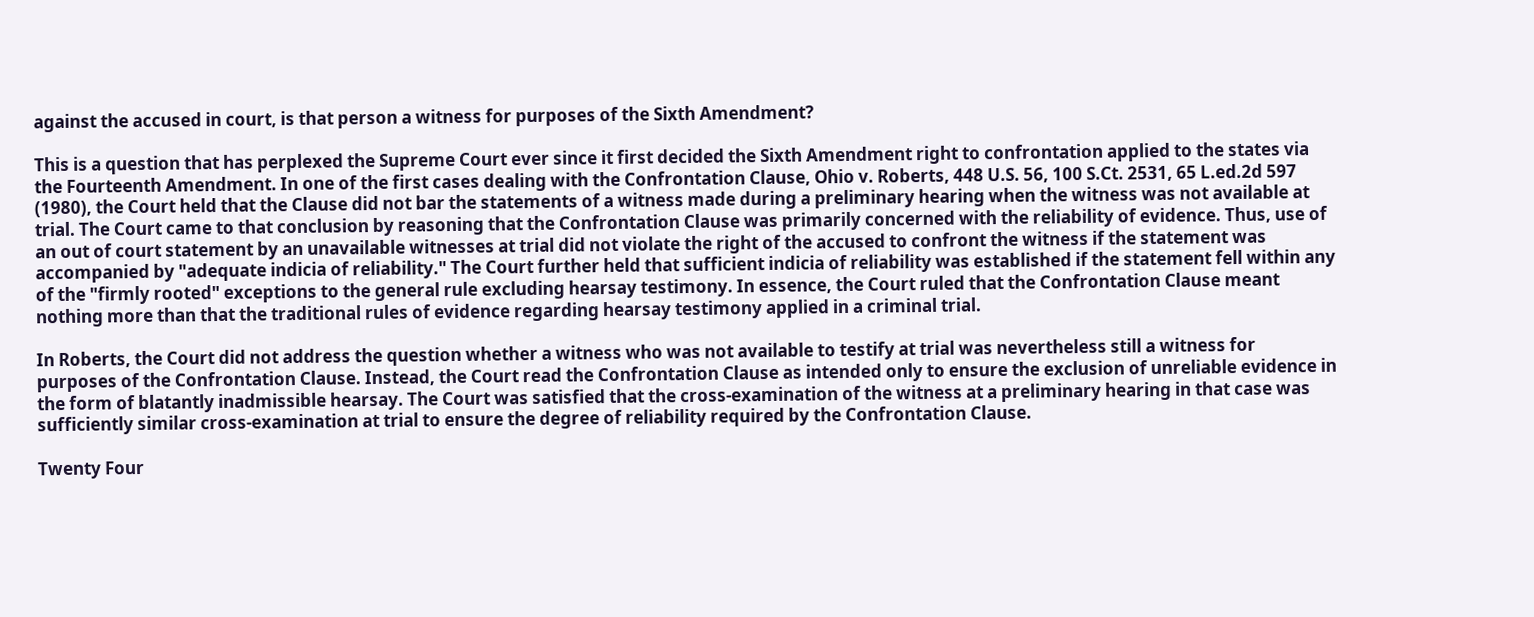against the accused in court, is that person a witness for purposes of the Sixth Amendment?

This is a question that has perplexed the Supreme Court ever since it first decided the Sixth Amendment right to confrontation applied to the states via the Fourteenth Amendment. In one of the first cases dealing with the Confrontation Clause, Ohio v. Roberts, 448 U.S. 56, 100 S.Ct. 2531, 65 L.ed.2d 597 (1980), the Court held that the Clause did not bar the statements of a witness made during a preliminary hearing when the witness was not available at trial. The Court came to that conclusion by reasoning that the Confrontation Clause was primarily concerned with the reliability of evidence. Thus, use of an out of court statement by an unavailable witnesses at trial did not violate the right of the accused to confront the witness if the statement was accompanied by "adequate indicia of reliability." The Court further held that sufficient indicia of reliability was established if the statement fell within any of the "firmly rooted" exceptions to the general rule excluding hearsay testimony. In essence, the Court ruled that the Confrontation Clause meant nothing more than that the traditional rules of evidence regarding hearsay testimony applied in a criminal trial.

In Roberts, the Court did not address the question whether a witness who was not available to testify at trial was nevertheless still a witness for purposes of the Confrontation Clause. Instead, the Court read the Confrontation Clause as intended only to ensure the exclusion of unreliable evidence in the form of blatantly inadmissible hearsay. The Court was satisfied that the cross-examination of the witness at a preliminary hearing in that case was sufficiently similar cross-examination at trial to ensure the degree of reliability required by the Confrontation Clause.

Twenty Four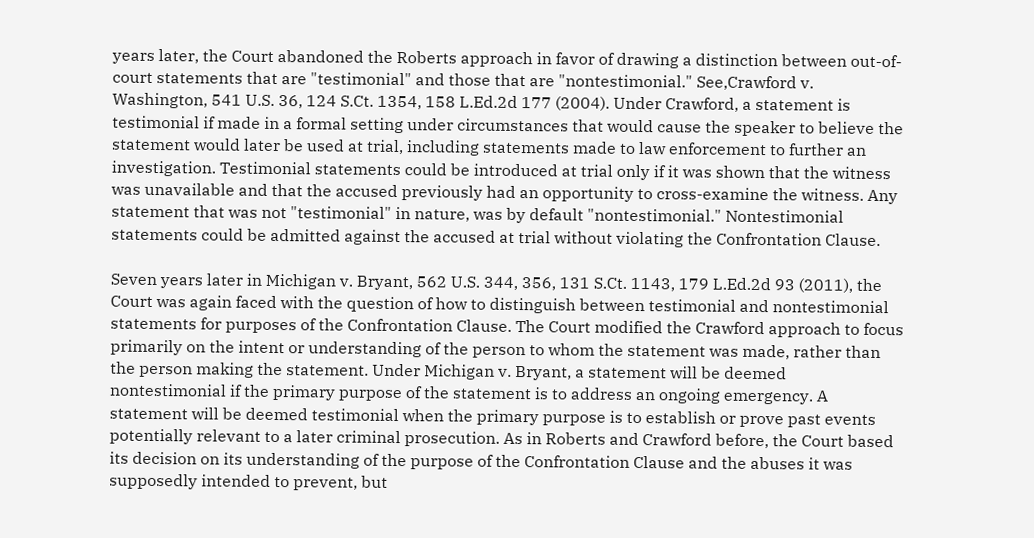years later, the Court abandoned the Roberts approach in favor of drawing a distinction between out-of-court statements that are "testimonial" and those that are "nontestimonial." See,Crawford v. Washington, 541 U.S. 36, 124 S.Ct. 1354, 158 L.Ed.2d 177 (2004). Under Crawford, a statement is testimonial if made in a formal setting under circumstances that would cause the speaker to believe the statement would later be used at trial, including statements made to law enforcement to further an investigation. Testimonial statements could be introduced at trial only if it was shown that the witness was unavailable and that the accused previously had an opportunity to cross-examine the witness. Any statement that was not "testimonial" in nature, was by default "nontestimonial." Nontestimonial statements could be admitted against the accused at trial without violating the Confrontation Clause.

Seven years later in Michigan v. Bryant, 562 U.S. 344, 356, 131 S.Ct. 1143, 179 L.Ed.2d 93 (2011), the Court was again faced with the question of how to distinguish between testimonial and nontestimonial statements for purposes of the Confrontation Clause. The Court modified the Crawford approach to focus primarily on the intent or understanding of the person to whom the statement was made, rather than the person making the statement. Under Michigan v. Bryant, a statement will be deemed nontestimonial if the primary purpose of the statement is to address an ongoing emergency. A statement will be deemed testimonial when the primary purpose is to establish or prove past events potentially relevant to a later criminal prosecution. As in Roberts and Crawford before, the Court based its decision on its understanding of the purpose of the Confrontation Clause and the abuses it was supposedly intended to prevent, but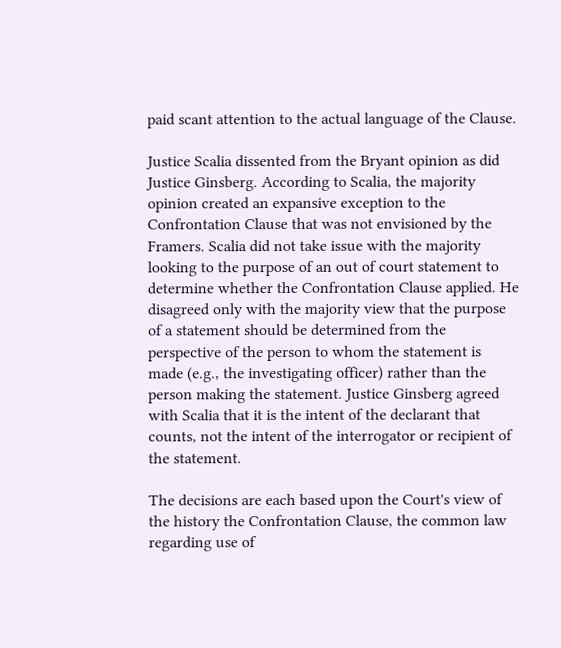paid scant attention to the actual language of the Clause.

Justice Scalia dissented from the Bryant opinion as did Justice Ginsberg. According to Scalia, the majority opinion created an expansive exception to the Confrontation Clause that was not envisioned by the Framers. Scalia did not take issue with the majority looking to the purpose of an out of court statement to determine whether the Confrontation Clause applied. He disagreed only with the majority view that the purpose of a statement should be determined from the perspective of the person to whom the statement is made (e.g., the investigating officer) rather than the person making the statement. Justice Ginsberg agreed with Scalia that it is the intent of the declarant that counts, not the intent of the interrogator or recipient of the statement.

The decisions are each based upon the Court's view of the history the Confrontation Clause, the common law regarding use of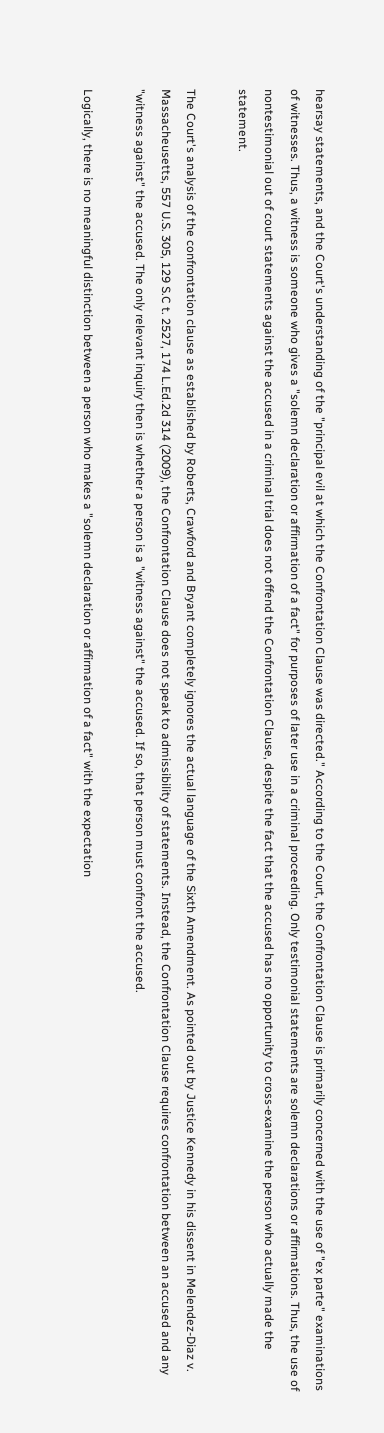hearsay statements, and the Court's understanding of the "principal evil at which the Confrontation Clause was directed." According to the Court, the Confrontation Clause is primarily concerned with the use of "ex parte" examinations of witnesses. Thus, a witness is someone who gives a "solemn declaration or affirmation of a fact" for purposes of later use in a criminal proceeding. Only testimonial statements are solemn declarations or affirmations. Thus, the use of nontestimonial out of court statements against the accused in a criminal trial does not offend the Confrontation Clause, despite the fact that the accused has no opportunity to cross-examine the person who actually made the statement.

The Court's analysis of the confrontation clause as established by Roberts, Crawford and Bryant completely ignores the actual language of the Sixth Amendment. As pointed out by Justice Kennedy in his dissent in Melendez-Diaz v. Massacheusetts, 557 U.S. 305, 129 S.C t. 2527, 174 L.Ed.2d 314 (2009), the Confrontation Clause does not speak to admissibility of statements. Instead, the Confrontation Clause requires confrontation between an accused and any "witness against" the accused. The only relevant inquiry then is whether a person is a "witness against" the accused. If so, that person must confront the accused.

Logically, there is no meaningful distinction between a person who makes a "solemn declaration or affirmation of a fact" with the expectation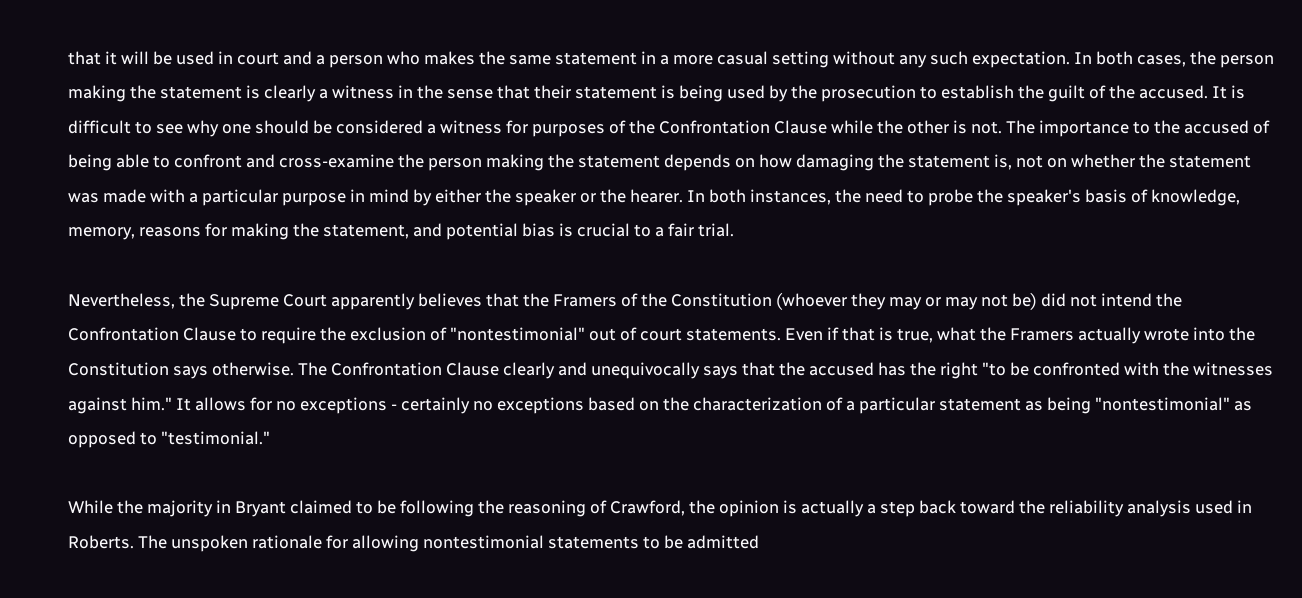that it will be used in court and a person who makes the same statement in a more casual setting without any such expectation. In both cases, the person making the statement is clearly a witness in the sense that their statement is being used by the prosecution to establish the guilt of the accused. It is difficult to see why one should be considered a witness for purposes of the Confrontation Clause while the other is not. The importance to the accused of being able to confront and cross-examine the person making the statement depends on how damaging the statement is, not on whether the statement was made with a particular purpose in mind by either the speaker or the hearer. In both instances, the need to probe the speaker's basis of knowledge, memory, reasons for making the statement, and potential bias is crucial to a fair trial.

Nevertheless, the Supreme Court apparently believes that the Framers of the Constitution (whoever they may or may not be) did not intend the Confrontation Clause to require the exclusion of "nontestimonial" out of court statements. Even if that is true, what the Framers actually wrote into the Constitution says otherwise. The Confrontation Clause clearly and unequivocally says that the accused has the right "to be confronted with the witnesses against him." It allows for no exceptions - certainly no exceptions based on the characterization of a particular statement as being "nontestimonial" as opposed to "testimonial."

While the majority in Bryant claimed to be following the reasoning of Crawford, the opinion is actually a step back toward the reliability analysis used in Roberts. The unspoken rationale for allowing nontestimonial statements to be admitted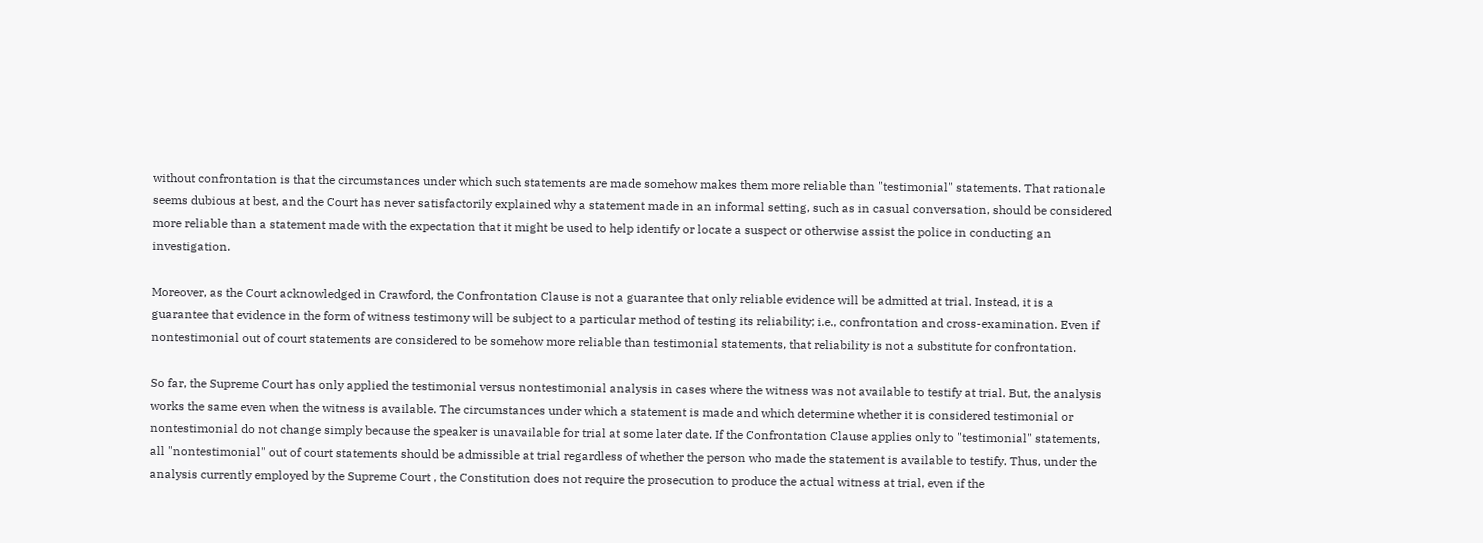without confrontation is that the circumstances under which such statements are made somehow makes them more reliable than "testimonial" statements. That rationale seems dubious at best, and the Court has never satisfactorily explained why a statement made in an informal setting, such as in casual conversation, should be considered more reliable than a statement made with the expectation that it might be used to help identify or locate a suspect or otherwise assist the police in conducting an investigation.

Moreover, as the Court acknowledged in Crawford, the Confrontation Clause is not a guarantee that only reliable evidence will be admitted at trial. Instead, it is a guarantee that evidence in the form of witness testimony will be subject to a particular method of testing its reliability; i.e., confrontation and cross-examination. Even if nontestimonial out of court statements are considered to be somehow more reliable than testimonial statements, that reliability is not a substitute for confrontation.

So far, the Supreme Court has only applied the testimonial versus nontestimonial analysis in cases where the witness was not available to testify at trial. But, the analysis works the same even when the witness is available. The circumstances under which a statement is made and which determine whether it is considered testimonial or nontestimonial do not change simply because the speaker is unavailable for trial at some later date. If the Confrontation Clause applies only to "testimonial" statements, all "nontestimonial" out of court statements should be admissible at trial regardless of whether the person who made the statement is available to testify. Thus, under the analysis currently employed by the Supreme Court , the Constitution does not require the prosecution to produce the actual witness at trial, even if the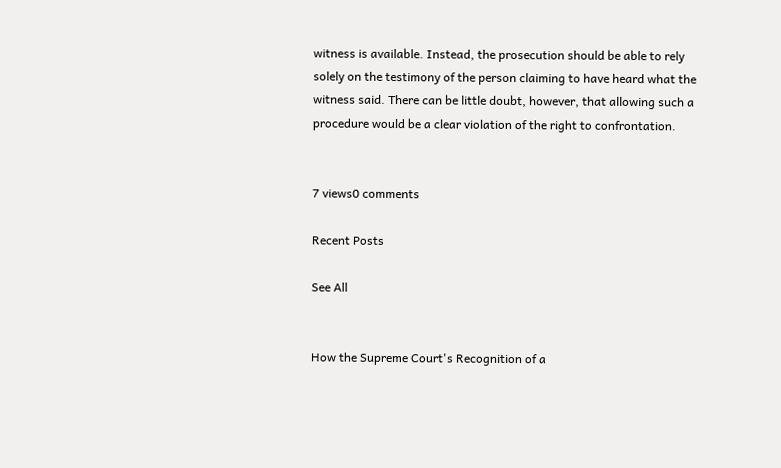witness is available. Instead, the prosecution should be able to rely solely on the testimony of the person claiming to have heard what the witness said. There can be little doubt, however, that allowing such a procedure would be a clear violation of the right to confrontation.


7 views0 comments

Recent Posts

See All


How the Supreme Court's Recognition of a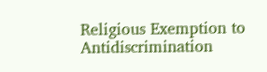Religious Exemption to Antidiscrimination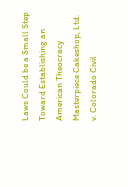Laws Could be a Small Step Toward Establishing an American Theocracy Masterpiece Cakeshop, Ltd. v. Colorado Civil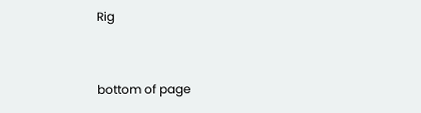Rig


bottom of page